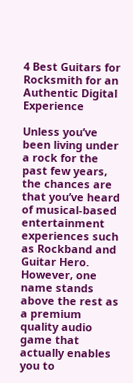4 Best Guitars for Rocksmith for an Authentic Digital Experience

Unless you’ve been living under a rock for the past few years, the chances are that you’ve heard of musical-based entertainment experiences such as Rockband and Guitar Hero. However, one name stands above the rest as a premium quality audio game that actually enables you to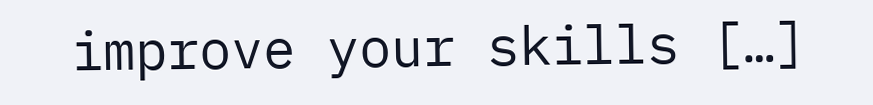improve your skills […]